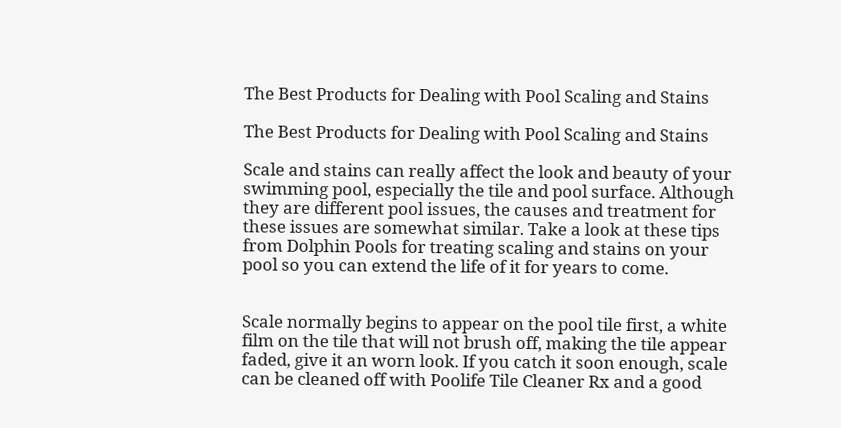The Best Products for Dealing with Pool Scaling and Stains

The Best Products for Dealing with Pool Scaling and Stains

Scale and stains can really affect the look and beauty of your swimming pool, especially the tile and pool surface. Although they are different pool issues, the causes and treatment for these issues are somewhat similar. Take a look at these tips from Dolphin Pools for treating scaling and stains on your pool so you can extend the life of it for years to come.


Scale normally begins to appear on the pool tile first, a white film on the tile that will not brush off, making the tile appear faded, give it an worn look. If you catch it soon enough, scale can be cleaned off with Poolife Tile Cleaner Rx and a good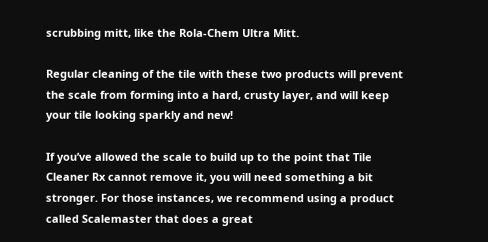scrubbing mitt, like the Rola-Chem Ultra Mitt.

Regular cleaning of the tile with these two products will prevent the scale from forming into a hard, crusty layer, and will keep your tile looking sparkly and new!

If you’ve allowed the scale to build up to the point that Tile Cleaner Rx cannot remove it, you will need something a bit stronger. For those instances, we recommend using a product called Scalemaster that does a great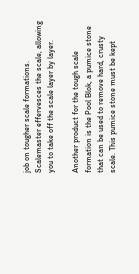job on tougher scale formations. Scalemaster effervesces the scale, allowing you to take off the scale layer by layer.

Another product for the tough scale formation is the Pool Blok, a pumice stone that can be used to remove hard, crusty scale. This pumice stone must be kept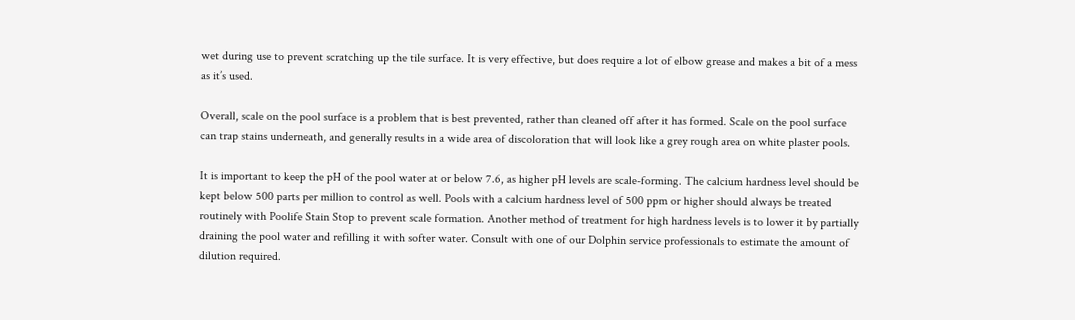wet during use to prevent scratching up the tile surface. It is very effective, but does require a lot of elbow grease and makes a bit of a mess as it’s used.

Overall, scale on the pool surface is a problem that is best prevented, rather than cleaned off after it has formed. Scale on the pool surface can trap stains underneath, and generally results in a wide area of discoloration that will look like a grey rough area on white plaster pools.

It is important to keep the pH of the pool water at or below 7.6, as higher pH levels are scale-forming. The calcium hardness level should be kept below 500 parts per million to control as well. Pools with a calcium hardness level of 500 ppm or higher should always be treated routinely with Poolife Stain Stop to prevent scale formation. Another method of treatment for high hardness levels is to lower it by partially draining the pool water and refilling it with softer water. Consult with one of our Dolphin service professionals to estimate the amount of dilution required.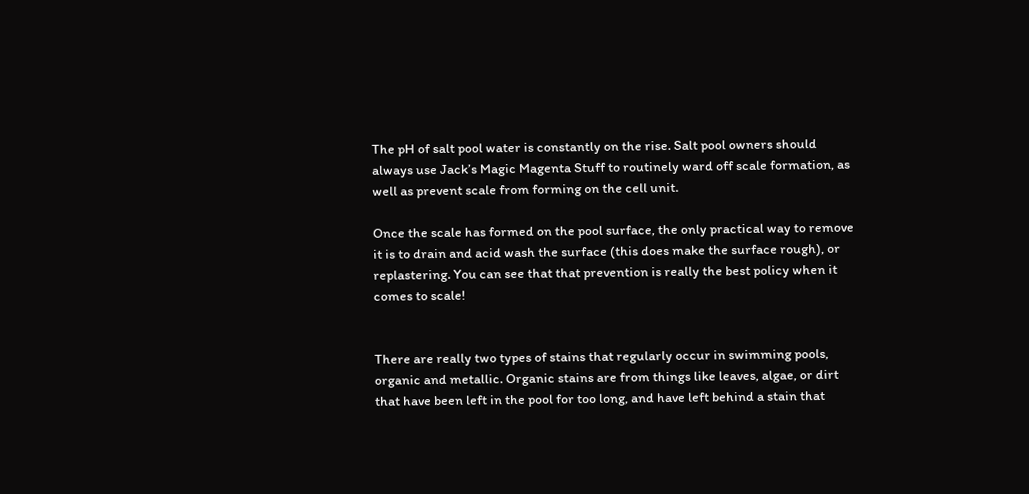The pH of salt pool water is constantly on the rise. Salt pool owners should always use Jack’s Magic Magenta Stuff to routinely ward off scale formation, as well as prevent scale from forming on the cell unit.

Once the scale has formed on the pool surface, the only practical way to remove it is to drain and acid wash the surface (this does make the surface rough), or replastering. You can see that that prevention is really the best policy when it comes to scale!


There are really two types of stains that regularly occur in swimming pools, organic and metallic. Organic stains are from things like leaves, algae, or dirt that have been left in the pool for too long, and have left behind a stain that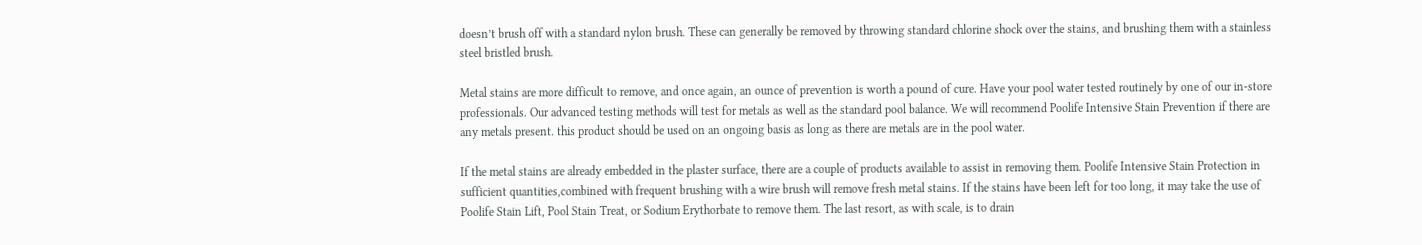doesn’t brush off with a standard nylon brush. These can generally be removed by throwing standard chlorine shock over the stains, and brushing them with a stainless steel bristled brush.

Metal stains are more difficult to remove, and once again, an ounce of prevention is worth a pound of cure. Have your pool water tested routinely by one of our in-store professionals. Our advanced testing methods will test for metals as well as the standard pool balance. We will recommend Poolife Intensive Stain Prevention if there are any metals present. this product should be used on an ongoing basis as long as there are metals are in the pool water.

If the metal stains are already embedded in the plaster surface, there are a couple of products available to assist in removing them. Poolife Intensive Stain Protection in sufficient quantities,combined with frequent brushing with a wire brush will remove fresh metal stains. If the stains have been left for too long, it may take the use of Poolife Stain Lift, Pool Stain Treat, or Sodium Erythorbate to remove them. The last resort, as with scale, is to drain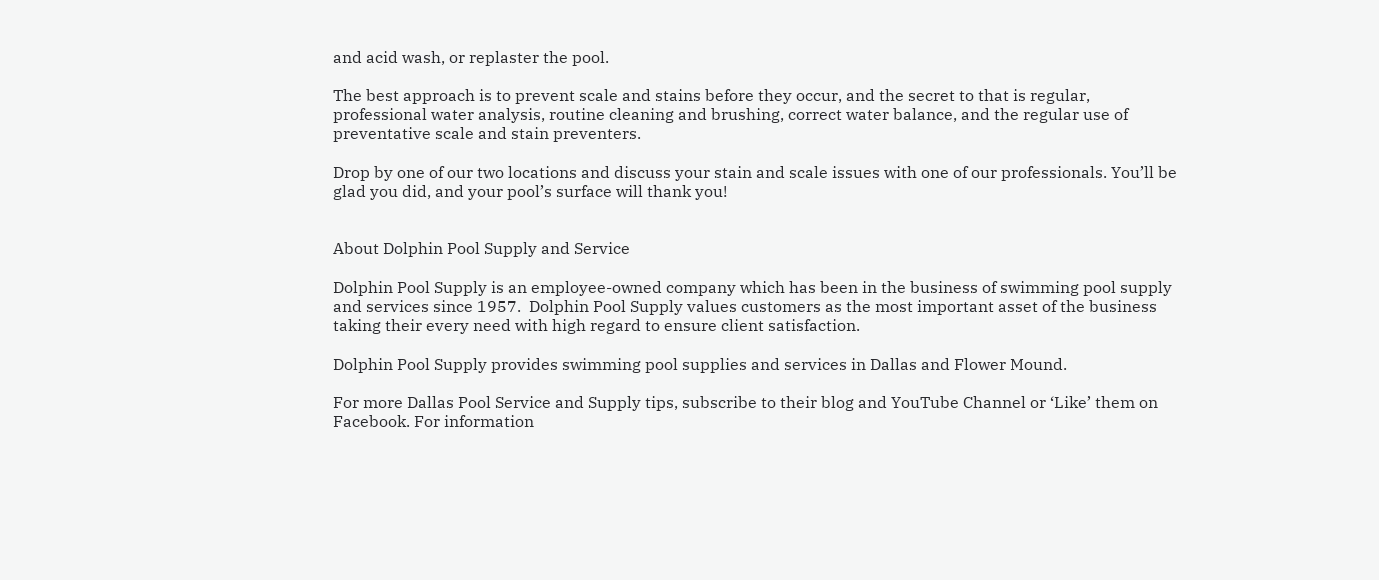and acid wash, or replaster the pool.

The best approach is to prevent scale and stains before they occur, and the secret to that is regular, professional water analysis, routine cleaning and brushing, correct water balance, and the regular use of preventative scale and stain preventers.

Drop by one of our two locations and discuss your stain and scale issues with one of our professionals. You’ll be glad you did, and your pool’s surface will thank you!


About Dolphin Pool Supply and Service

Dolphin Pool Supply is an employee-owned company which has been in the business of swimming pool supply and services since 1957.  Dolphin Pool Supply values customers as the most important asset of the business taking their every need with high regard to ensure client satisfaction.

Dolphin Pool Supply provides swimming pool supplies and services in Dallas and Flower Mound.

For more Dallas Pool Service and Supply tips, subscribe to their blog and YouTube Channel or ‘Like’ them on Facebook. For information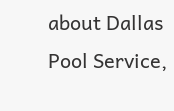about Dallas Pool Service,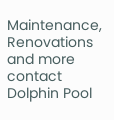Maintenance, Renovations and more contact Dolphin Pool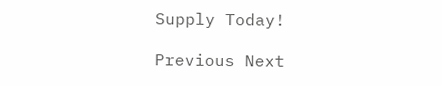Supply Today!

Previous Next